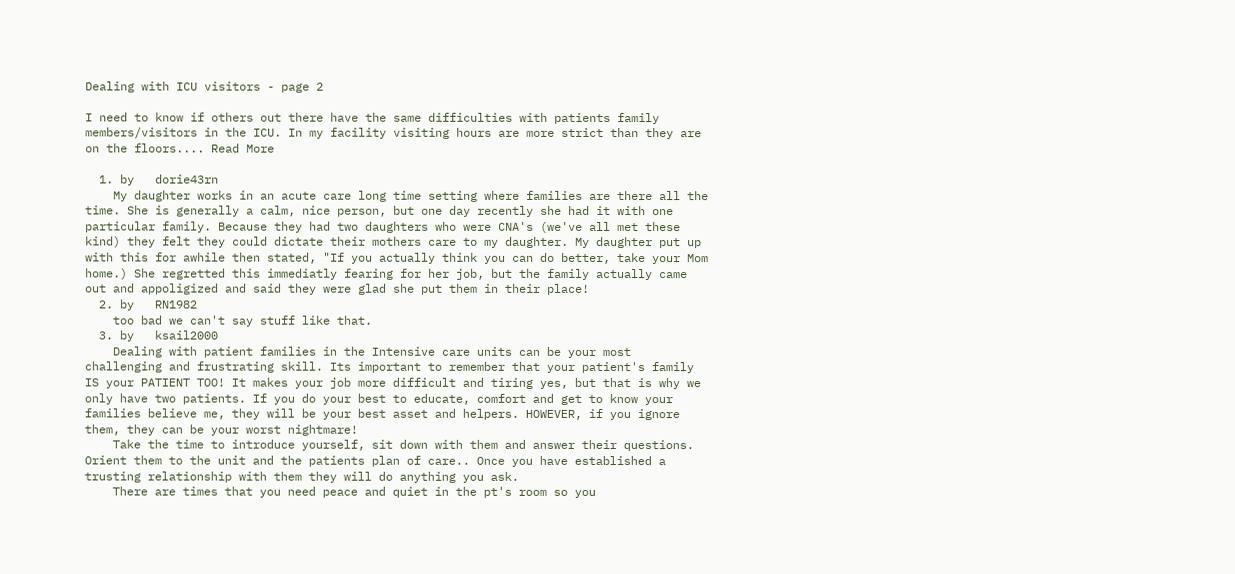Dealing with ICU visitors - page 2

I need to know if others out there have the same difficulties with patients family members/visitors in the ICU. In my facility visiting hours are more strict than they are on the floors.... Read More

  1. by   dorie43rn
    My daughter works in an acute care long time setting where families are there all the time. She is generally a calm, nice person, but one day recently she had it with one particular family. Because they had two daughters who were CNA's (we've all met these kind) they felt they could dictate their mothers care to my daughter. My daughter put up with this for awhile then stated, "If you actually think you can do better, take your Mom home.) She regretted this immediatly fearing for her job, but the family actually came out and appoligized and said they were glad she put them in their place!
  2. by   RN1982
    too bad we can't say stuff like that.
  3. by   ksail2000
    Dealing with patient families in the Intensive care units can be your most challenging and frustrating skill. Its important to remember that your patient's family IS your PATIENT TOO! It makes your job more difficult and tiring yes, but that is why we only have two patients. If you do your best to educate, comfort and get to know your families believe me, they will be your best asset and helpers. HOWEVER, if you ignore them, they can be your worst nightmare!
    Take the time to introduce yourself, sit down with them and answer their questions. Orient them to the unit and the patients plan of care.. Once you have established a trusting relationship with them they will do anything you ask.
    There are times that you need peace and quiet in the pt's room so you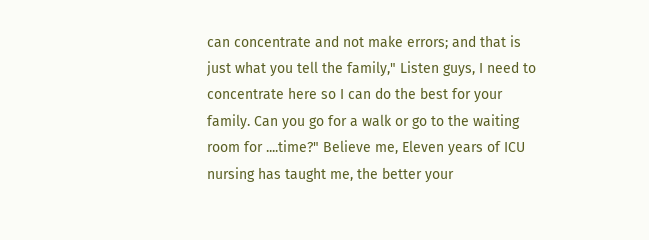can concentrate and not make errors; and that is just what you tell the family," Listen guys, I need to concentrate here so I can do the best for your family. Can you go for a walk or go to the waiting room for ....time?" Believe me, Eleven years of ICU nursing has taught me, the better your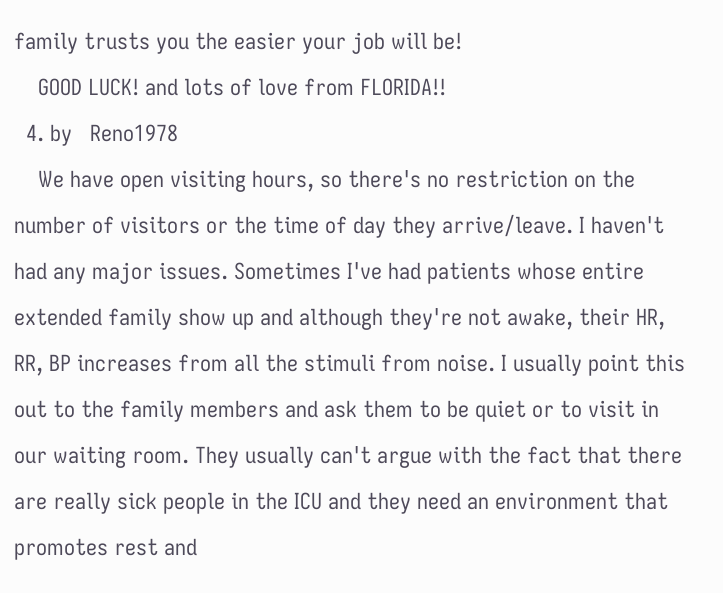family trusts you the easier your job will be!
    GOOD LUCK! and lots of love from FLORIDA!!
  4. by   Reno1978
    We have open visiting hours, so there's no restriction on the number of visitors or the time of day they arrive/leave. I haven't had any major issues. Sometimes I've had patients whose entire extended family show up and although they're not awake, their HR, RR, BP increases from all the stimuli from noise. I usually point this out to the family members and ask them to be quiet or to visit in our waiting room. They usually can't argue with the fact that there are really sick people in the ICU and they need an environment that promotes rest and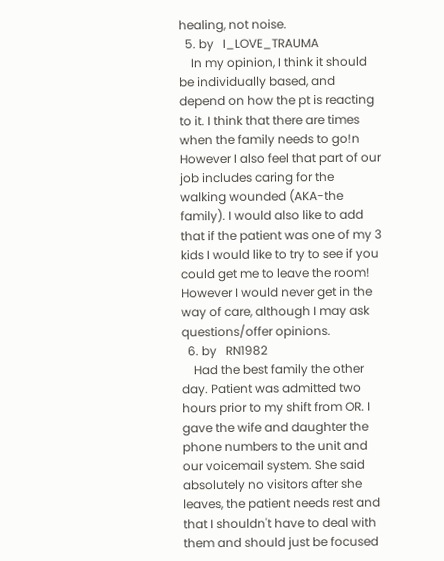healing, not noise.
  5. by   I_LOVE_TRAUMA
    In my opinion, I think it should be individually based, and depend on how the pt is reacting to it. I think that there are times when the family needs to go!n However I also feel that part of our job includes caring for the walking wounded (AKA-the family). I would also like to add that if the patient was one of my 3 kids I would like to try to see if you could get me to leave the room! However I would never get in the way of care, although I may ask questions/offer opinions.
  6. by   RN1982
    Had the best family the other day. Patient was admitted two hours prior to my shift from OR. I gave the wife and daughter the phone numbers to the unit and our voicemail system. She said absolutely no visitors after she leaves, the patient needs rest and that I shouldn't have to deal with them and should just be focused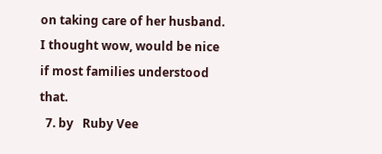on taking care of her husband. I thought wow, would be nice if most families understood that.
  7. by   Ruby Vee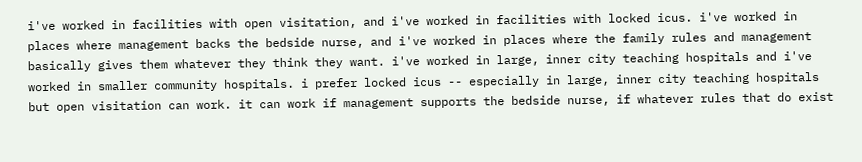i've worked in facilities with open visitation, and i've worked in facilities with locked icus. i've worked in places where management backs the bedside nurse, and i've worked in places where the family rules and management basically gives them whatever they think they want. i've worked in large, inner city teaching hospitals and i've worked in smaller community hospitals. i prefer locked icus -- especially in large, inner city teaching hospitals but open visitation can work. it can work if management supports the bedside nurse, if whatever rules that do exist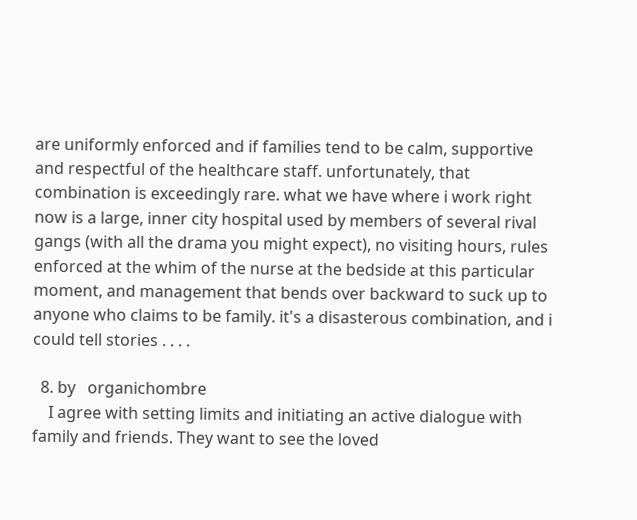are uniformly enforced and if families tend to be calm, supportive and respectful of the healthcare staff. unfortunately, that combination is exceedingly rare. what we have where i work right now is a large, inner city hospital used by members of several rival gangs (with all the drama you might expect), no visiting hours, rules enforced at the whim of the nurse at the bedside at this particular moment, and management that bends over backward to suck up to anyone who claims to be family. it's a disasterous combination, and i could tell stories . . . .

  8. by   organichombre
    I agree with setting limits and initiating an active dialogue with family and friends. They want to see the loved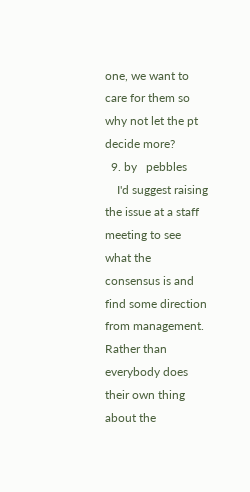one, we want to care for them so why not let the pt decide more?
  9. by   pebbles
    I'd suggest raising the issue at a staff meeting to see what the consensus is and find some direction from management. Rather than everybody does their own thing about the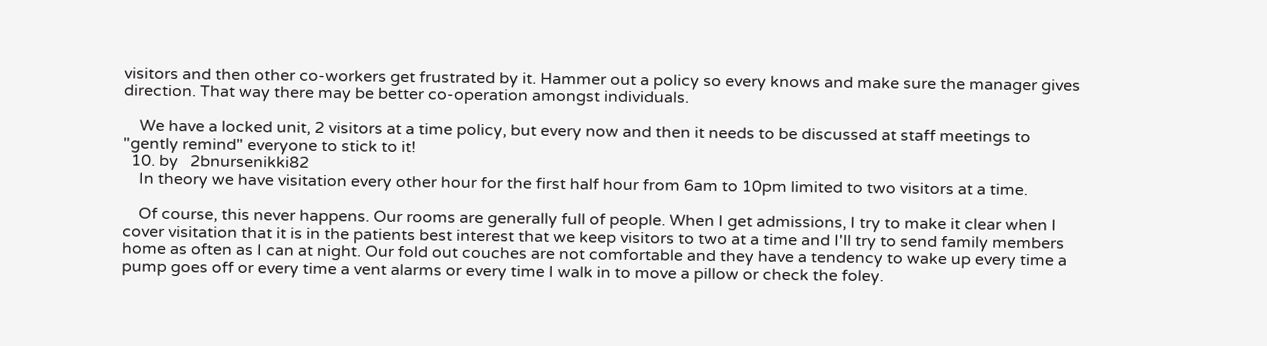visitors and then other co-workers get frustrated by it. Hammer out a policy so every knows and make sure the manager gives direction. That way there may be better co-operation amongst individuals.

    We have a locked unit, 2 visitors at a time policy, but every now and then it needs to be discussed at staff meetings to "gently remind" everyone to stick to it!
  10. by   2bnursenikki82
    In theory we have visitation every other hour for the first half hour from 6am to 10pm limited to two visitors at a time.

    Of course, this never happens. Our rooms are generally full of people. When I get admissions, I try to make it clear when I cover visitation that it is in the patients best interest that we keep visitors to two at a time and I'll try to send family members home as often as I can at night. Our fold out couches are not comfortable and they have a tendency to wake up every time a pump goes off or every time a vent alarms or every time I walk in to move a pillow or check the foley.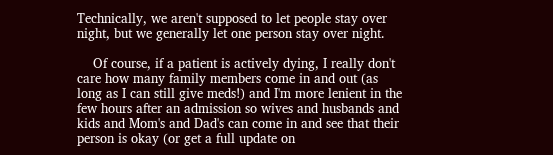Technically, we aren't supposed to let people stay over night, but we generally let one person stay over night.

    Of course, if a patient is actively dying, I really don't care how many family members come in and out (as long as I can still give meds!) and I'm more lenient in the few hours after an admission so wives and husbands and kids and Mom's and Dad's can come in and see that their person is okay (or get a full update on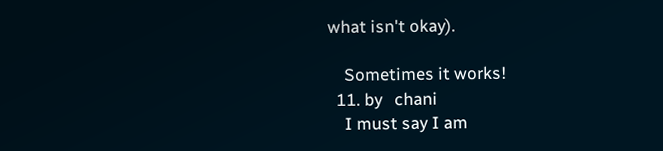what isn't okay).

    Sometimes it works!
  11. by   chani
    I must say I am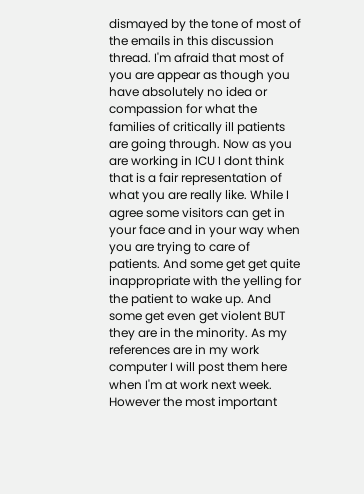dismayed by the tone of most of the emails in this discussion thread. I'm afraid that most of you are appear as though you have absolutely no idea or compassion for what the families of critically ill patients are going through. Now as you are working in ICU I dont think that is a fair representation of what you are really like. While I agree some visitors can get in your face and in your way when you are trying to care of patients. And some get get quite inappropriate with the yelling for the patient to wake up. And some get even get violent BUT they are in the minority. As my references are in my work computer I will post them here when I'm at work next week. However the most important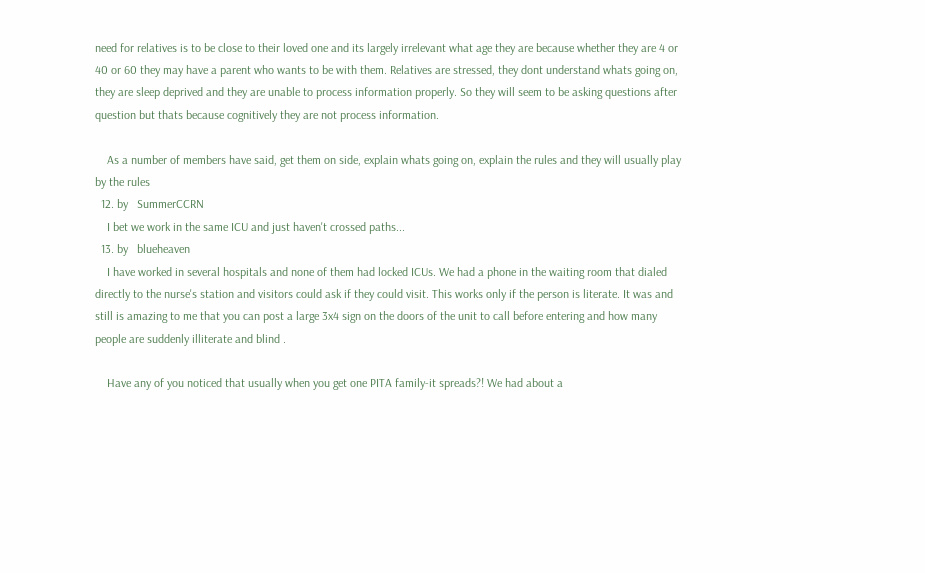need for relatives is to be close to their loved one and its largely irrelevant what age they are because whether they are 4 or 40 or 60 they may have a parent who wants to be with them. Relatives are stressed, they dont understand whats going on, they are sleep deprived and they are unable to process information properly. So they will seem to be asking questions after question but thats because cognitively they are not process information.

    As a number of members have said, get them on side, explain whats going on, explain the rules and they will usually play by the rules
  12. by   SummerCCRN
    I bet we work in the same ICU and just haven't crossed paths...
  13. by   blueheaven
    I have worked in several hospitals and none of them had locked ICUs. We had a phone in the waiting room that dialed directly to the nurse's station and visitors could ask if they could visit. This works only if the person is literate. It was and still is amazing to me that you can post a large 3x4 sign on the doors of the unit to call before entering and how many people are suddenly illiterate and blind .

    Have any of you noticed that usually when you get one PITA family-it spreads?! We had about a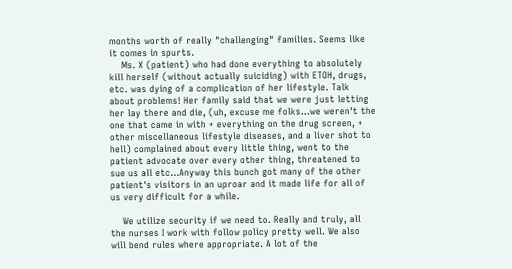months worth of really "challenging" families. Seems like it comes in spurts.
    Ms. X (patient) who had done everything to absolutely kill herself (without actually suiciding) with ETOH, drugs, etc. was dying of a complication of her lifestyle. Talk about problems! Her family said that we were just letting her lay there and die, (uh, excuse me folks...we weren't the one that came in with + everything on the drug screen, + other miscellaneous lifestyle diseases, and a liver shot to hell) complained about every little thing, went to the patient advocate over every other thing, threatened to sue us all etc...Anyway this bunch got many of the other patient's visitors in an uproar and it made life for all of us very difficult for a while.

    We utilize security if we need to. Really and truly, all the nurses I work with follow policy pretty well. We also will bend rules where appropriate. A lot of the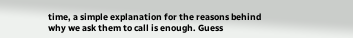time, a simple explanation for the reasons behind why we ask them to call is enough. Guess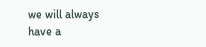we will always have a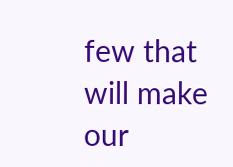few that will make our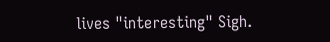lives "interesting" Sigh.